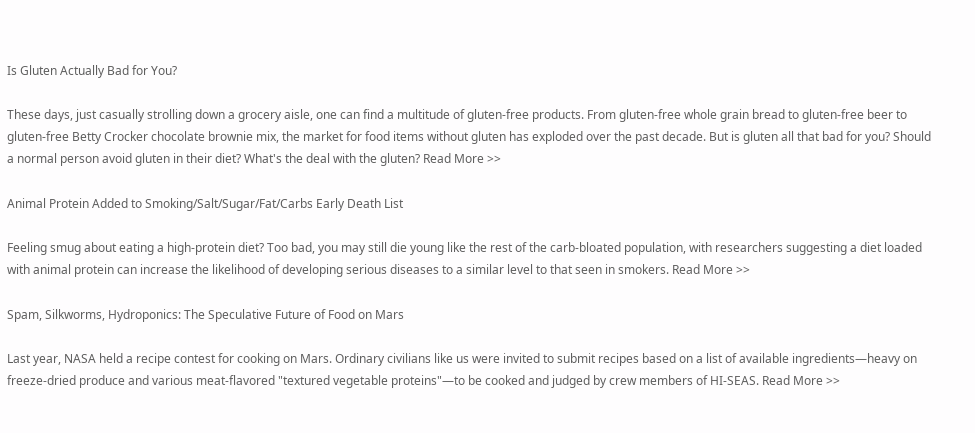Is Gluten Actually Bad for You?

These days, just casually strolling down a grocery aisle, one can find a multitude of gluten-free products. From gluten-free whole grain bread to gluten-free beer to gluten-free Betty Crocker chocolate brownie mix, the market for food items without gluten has exploded over the past decade. But is gluten all that bad for you? Should a normal person avoid gluten in their diet? What's the deal with the gluten? Read More >>

Animal Protein Added to Smoking/Salt/Sugar/Fat/Carbs Early Death List

Feeling smug about eating a high-protein diet? Too bad, you may still die young like the rest of the carb-bloated population, with researchers suggesting a diet loaded with animal protein can increase the likelihood of developing serious diseases to a similar level to that seen in smokers. Read More >>

Spam, Silkworms, Hydroponics: The Speculative Future of Food on Mars

Last year, NASA held a recipe contest for cooking on Mars. Ordinary civilians like us were invited to submit recipes based on a list of available ingredients—heavy on freeze-dried produce and various meat-flavored "textured vegetable proteins"—to be cooked and judged by crew members of HI-SEAS. Read More >>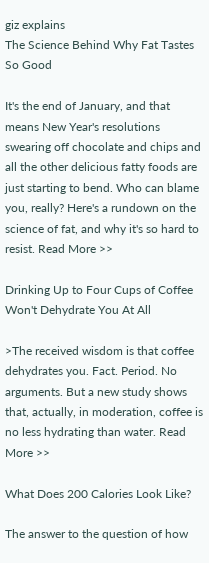giz explains
The Science Behind Why Fat Tastes So Good

It's the end of January, and that means New Year's resolutions swearing off chocolate and chips and all the other delicious fatty foods are just starting to bend. Who can blame you, really? Here's a rundown on the science of fat, and why it's so hard to resist. Read More >>

Drinking Up to Four Cups of Coffee Won't Dehydrate You At All

>The received wisdom is that coffee dehydrates you. Fact. Period. No arguments. But a new study shows that, actually, in moderation, coffee is no less hydrating than water. Read More >>

What Does 200 Calories Look Like?

The answer to the question of how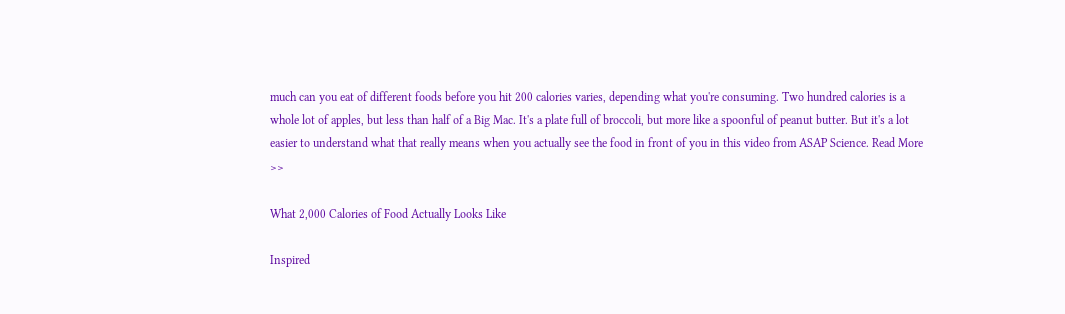much can you eat of different foods before you hit 200 calories varies, depending what you're consuming. Two hundred calories is a whole lot of apples, but less than half of a Big Mac. It's a plate full of broccoli, but more like a spoonful of peanut butter. But it's a lot easier to understand what that really means when you actually see the food in front of you in this video from ASAP Science. Read More >>

What 2,000 Calories of Food Actually Looks Like

Inspired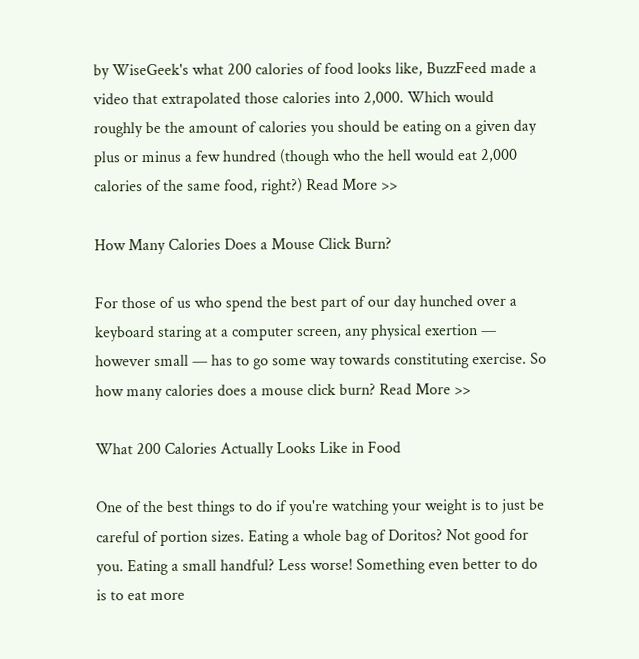by WiseGeek's what 200 calories of food looks like, BuzzFeed made a video that extrapolated those calories into 2,000. Which would roughly be the amount of calories you should be eating on a given day plus or minus a few hundred (though who the hell would eat 2,000 calories of the same food, right?) Read More >>

How Many Calories Does a Mouse Click Burn?

For those of us who spend the best part of our day hunched over a keyboard staring at a computer screen, any physical exertion — however small — has to go some way towards constituting exercise. So how many calories does a mouse click burn? Read More >>

What 200 Calories Actually Looks Like in Food

One of the best things to do if you're watching your weight is to just be careful of portion sizes. Eating a whole bag of Doritos? Not good for you. Eating a small handful? Less worse! Something even better to do is to eat more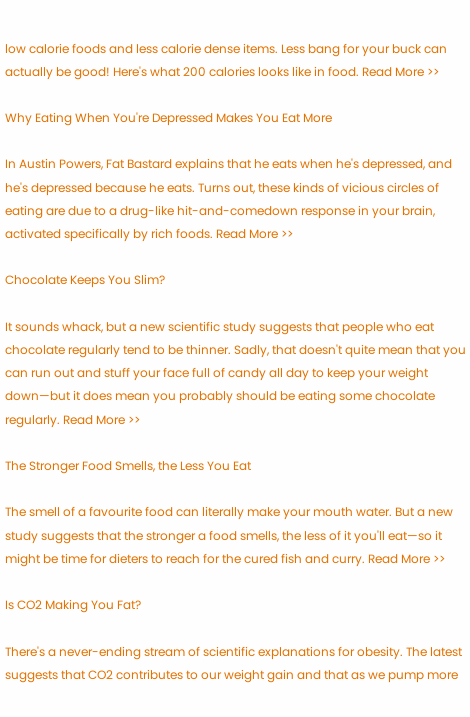low calorie foods and less calorie dense items. Less bang for your buck can actually be good! Here's what 200 calories looks like in food. Read More >>

Why Eating When You're Depressed Makes You Eat More

In Austin Powers, Fat Bastard explains that he eats when he's depressed, and he's depressed because he eats. Turns out, these kinds of vicious circles of eating are due to a drug-like hit-and-comedown response in your brain, activated specifically by rich foods. Read More >>

Chocolate Keeps You Slim?

It sounds whack, but a new scientific study suggests that people who eat chocolate regularly tend to be thinner. Sadly, that doesn't quite mean that you can run out and stuff your face full of candy all day to keep your weight down—but it does mean you probably should be eating some chocolate regularly. Read More >>

The Stronger Food Smells, the Less You Eat

The smell of a favourite food can literally make your mouth water. But a new study suggests that the stronger a food smells, the less of it you'll eat—so it might be time for dieters to reach for the cured fish and curry. Read More >>

Is CO2 Making You Fat?

There's a never-ending stream of scientific explanations for obesity. The latest suggests that CO2 contributes to our weight gain and that as we pump more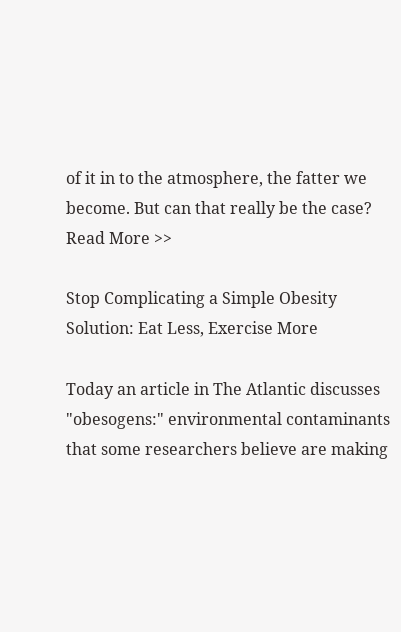of it in to the atmosphere, the fatter we become. But can that really be the case? Read More >>

Stop Complicating a Simple Obesity Solution: Eat Less, Exercise More

Today an article in The Atlantic discusses "obesogens:" environmental contaminants that some researchers believe are making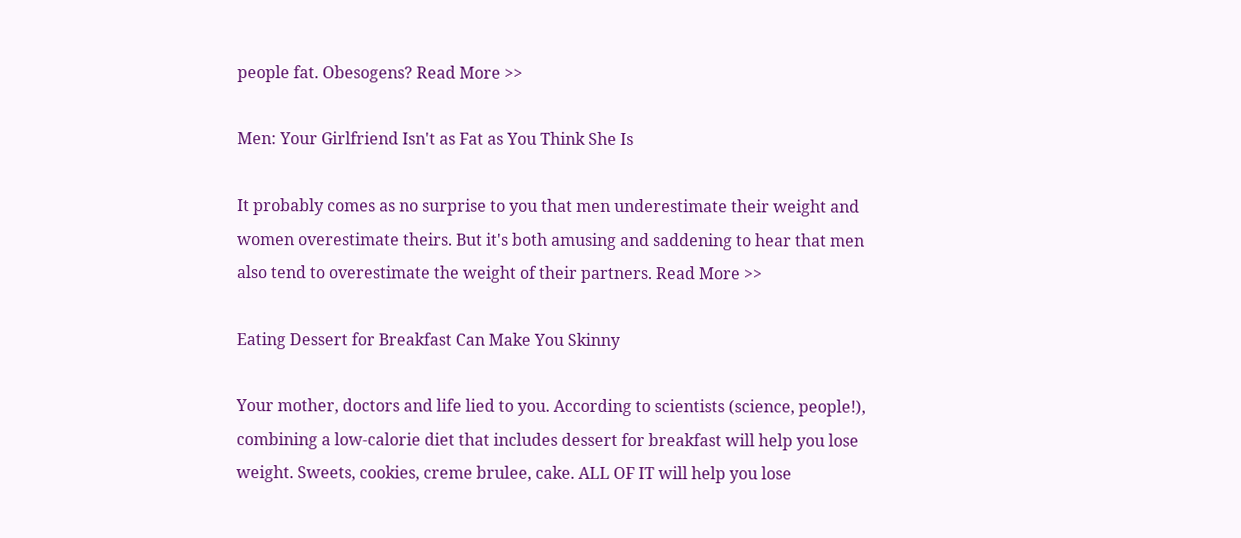people fat. Obesogens? Read More >>

Men: Your Girlfriend Isn't as Fat as You Think She Is

It probably comes as no surprise to you that men underestimate their weight and women overestimate theirs. But it's both amusing and saddening to hear that men also tend to overestimate the weight of their partners. Read More >>

Eating Dessert for Breakfast Can Make You Skinny

Your mother, doctors and life lied to you. According to scientists (science, people!), combining a low-calorie diet that includes dessert for breakfast will help you lose weight. Sweets, cookies, creme brulee, cake. ALL OF IT will help you lose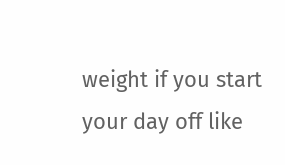weight if you start your day off like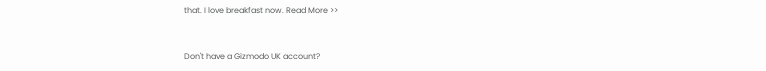that. I love breakfast now. Read More >>


Don't have a Gizmodo UK account?